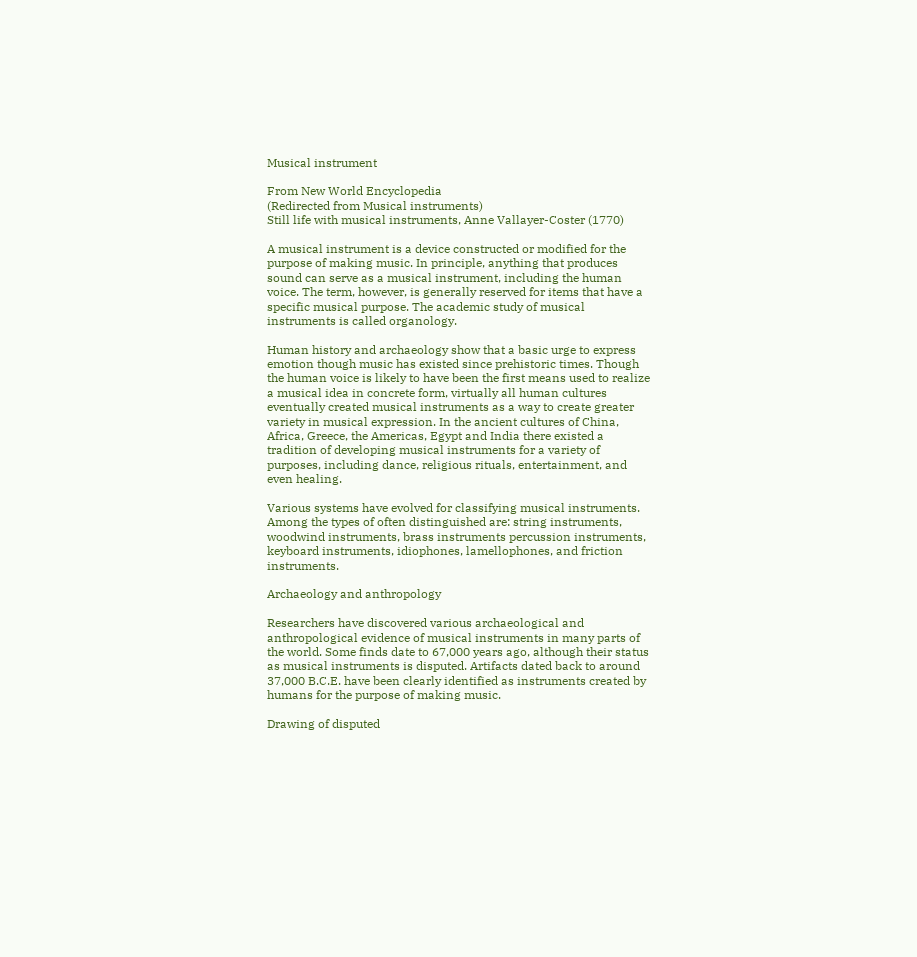Musical instrument

From New World Encyclopedia
(Redirected from Musical instruments)
Still life with musical instruments, Anne Vallayer-Coster (1770)

A musical instrument is a device constructed or modified for the purpose of making music. In principle, anything that produces sound can serve as a musical instrument, including the human voice. The term, however, is generally reserved for items that have a specific musical purpose. The academic study of musical instruments is called organology.

Human history and archaeology show that a basic urge to express emotion though music has existed since prehistoric times. Though the human voice is likely to have been the first means used to realize a musical idea in concrete form, virtually all human cultures eventually created musical instruments as a way to create greater variety in musical expression. In the ancient cultures of China, Africa, Greece, the Americas, Egypt and India there existed a tradition of developing musical instruments for a variety of purposes, including dance, religious rituals, entertainment, and even healing.

Various systems have evolved for classifying musical instruments. Among the types of often distinguished are: string instruments, woodwind instruments, brass instruments percussion instruments, keyboard instruments, idiophones, lamellophones, and friction instruments.

Archaeology and anthropology

Researchers have discovered various archaeological and anthropological evidence of musical instruments in many parts of the world. Some finds date to 67,000 years ago, although their status as musical instruments is disputed. Artifacts dated back to around 37,000 B.C.E. have been clearly identified as instruments created by humans for the purpose of making music.

Drawing of disputed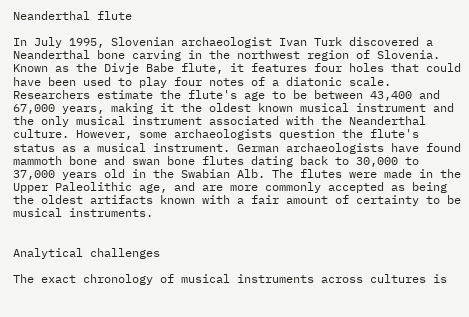Neanderthal flute

In July 1995, Slovenian archaeologist Ivan Turk discovered a Neanderthal bone carving in the northwest region of Slovenia. Known as the Divje Babe flute, it features four holes that could have been used to play four notes of a diatonic scale. Researchers estimate the flute's age to be between 43,400 and 67,000 years, making it the oldest known musical instrument and the only musical instrument associated with the Neanderthal culture. However, some archaeologists question the flute's status as a musical instrument. German archaeologists have found mammoth bone and swan bone flutes dating back to 30,000 to 37,000 years old in the Swabian Alb. The flutes were made in the Upper Paleolithic age, and are more commonly accepted as being the oldest artifacts known with a fair amount of certainty to be musical instruments.


Analytical challenges

The exact chronology of musical instruments across cultures is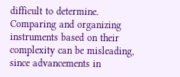difficult to determine. Comparing and organizing instruments based on their complexity can be misleading, since advancements in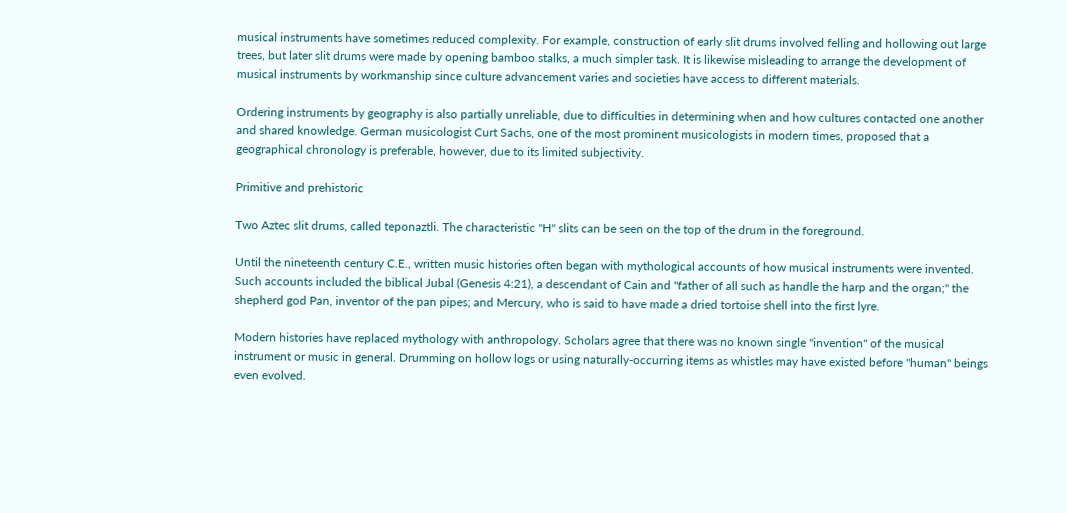musical instruments have sometimes reduced complexity. For example, construction of early slit drums involved felling and hollowing out large trees, but later slit drums were made by opening bamboo stalks, a much simpler task. It is likewise misleading to arrange the development of musical instruments by workmanship since culture advancement varies and societies have access to different materials.

Ordering instruments by geography is also partially unreliable, due to difficulties in determining when and how cultures contacted one another and shared knowledge. German musicologist Curt Sachs, one of the most prominent musicologists in modern times, proposed that a geographical chronology is preferable, however, due to its limited subjectivity.

Primitive and prehistoric

Two Aztec slit drums, called teponaztli. The characteristic "H" slits can be seen on the top of the drum in the foreground.

Until the nineteenth century C.E., written music histories often began with mythological accounts of how musical instruments were invented. Such accounts included the biblical Jubal (Genesis 4:21), a descendant of Cain and "father of all such as handle the harp and the organ;" the shepherd god Pan, inventor of the pan pipes; and Mercury, who is said to have made a dried tortoise shell into the first lyre.

Modern histories have replaced mythology with anthropology. Scholars agree that there was no known single "invention" of the musical instrument or music in general. Drumming on hollow logs or using naturally-occurring items as whistles may have existed before "human" beings even evolved.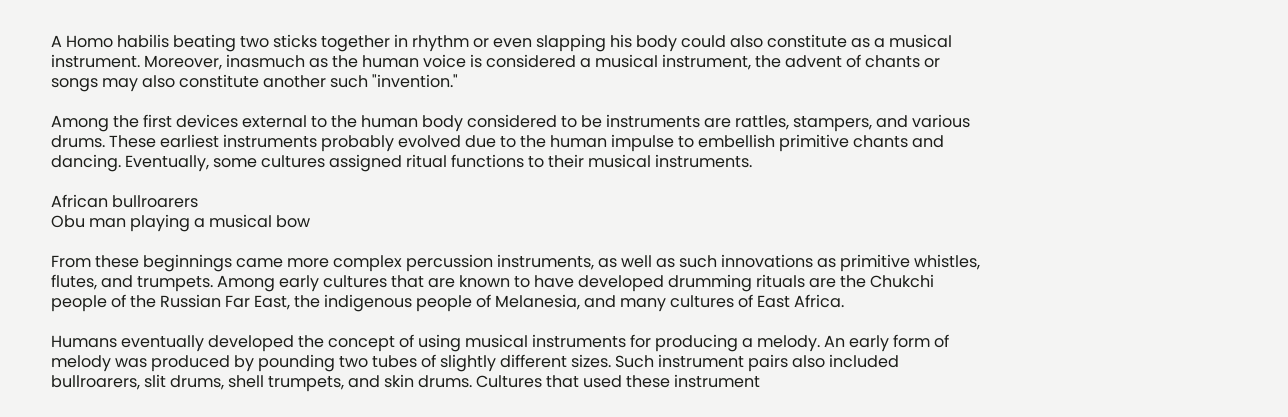A Homo habilis beating two sticks together in rhythm or even slapping his body could also constitute as a musical instrument. Moreover, inasmuch as the human voice is considered a musical instrument, the advent of chants or songs may also constitute another such "invention."

Among the first devices external to the human body considered to be instruments are rattles, stampers, and various drums. These earliest instruments probably evolved due to the human impulse to embellish primitive chants and dancing. Eventually, some cultures assigned ritual functions to their musical instruments.

African bullroarers
Obu man playing a musical bow

From these beginnings came more complex percussion instruments, as well as such innovations as primitive whistles, flutes, and trumpets. Among early cultures that are known to have developed drumming rituals are the Chukchi people of the Russian Far East, the indigenous people of Melanesia, and many cultures of East Africa.

Humans eventually developed the concept of using musical instruments for producing a melody. An early form of melody was produced by pounding two tubes of slightly different sizes. Such instrument pairs also included bullroarers, slit drums, shell trumpets, and skin drums. Cultures that used these instrument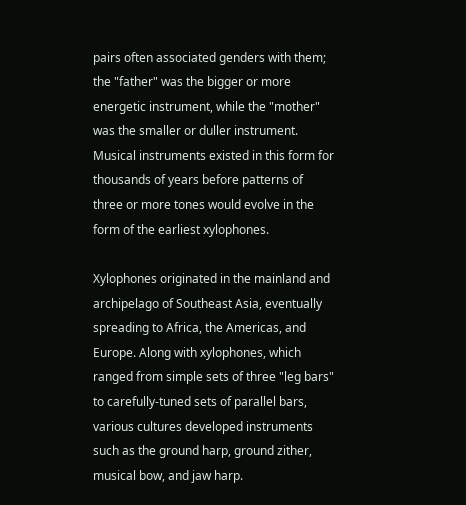pairs often associated genders with them; the "father" was the bigger or more energetic instrument, while the "mother" was the smaller or duller instrument. Musical instruments existed in this form for thousands of years before patterns of three or more tones would evolve in the form of the earliest xylophones.

Xylophones originated in the mainland and archipelago of Southeast Asia, eventually spreading to Africa, the Americas, and Europe. Along with xylophones, which ranged from simple sets of three "leg bars" to carefully-tuned sets of parallel bars, various cultures developed instruments such as the ground harp, ground zither, musical bow, and jaw harp.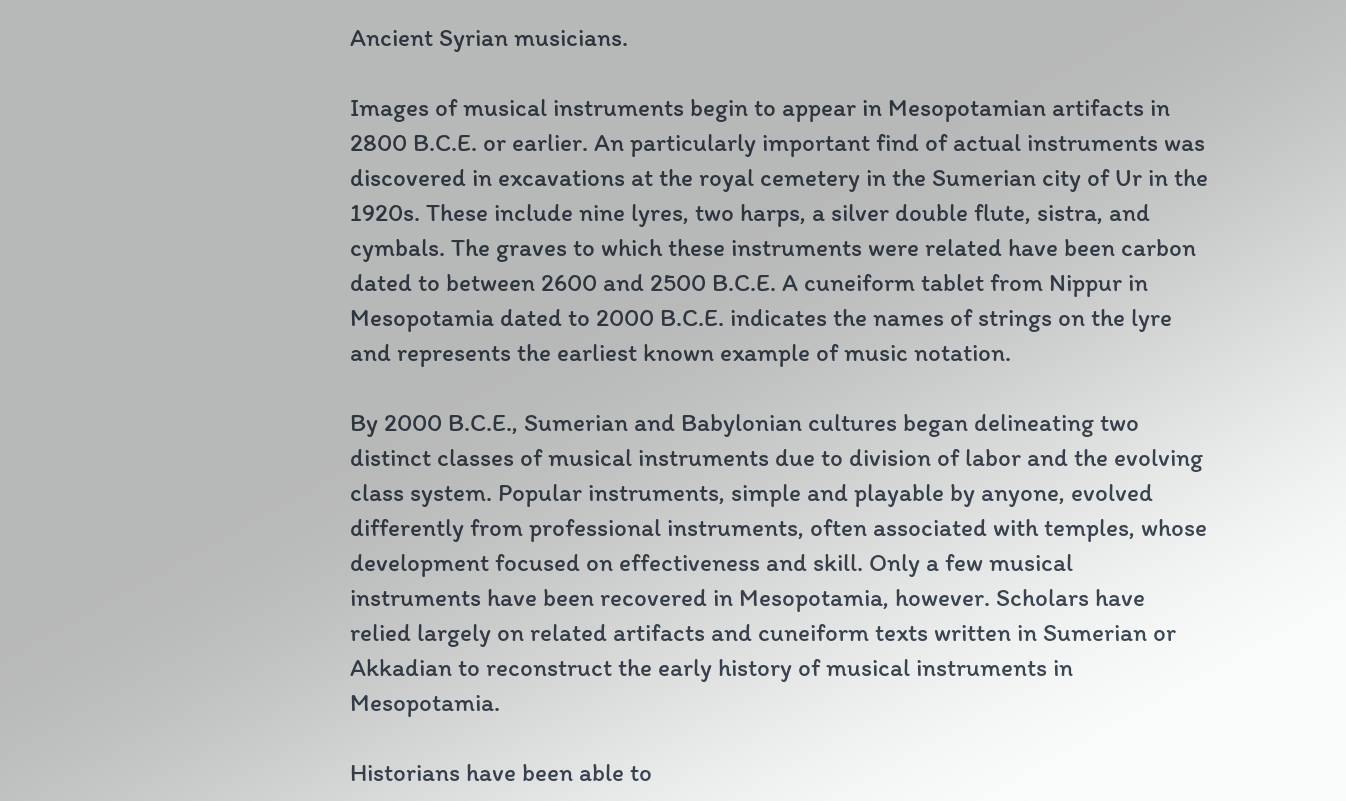Ancient Syrian musicians.

Images of musical instruments begin to appear in Mesopotamian artifacts in 2800 B.C.E. or earlier. An particularly important find of actual instruments was discovered in excavations at the royal cemetery in the Sumerian city of Ur in the 1920s. These include nine lyres, two harps, a silver double flute, sistra, and cymbals. The graves to which these instruments were related have been carbon dated to between 2600 and 2500 B.C.E. A cuneiform tablet from Nippur in Mesopotamia dated to 2000 B.C.E. indicates the names of strings on the lyre and represents the earliest known example of music notation.

By 2000 B.C.E., Sumerian and Babylonian cultures began delineating two distinct classes of musical instruments due to division of labor and the evolving class system. Popular instruments, simple and playable by anyone, evolved differently from professional instruments, often associated with temples, whose development focused on effectiveness and skill. Only a few musical instruments have been recovered in Mesopotamia, however. Scholars have relied largely on related artifacts and cuneiform texts written in Sumerian or Akkadian to reconstruct the early history of musical instruments in Mesopotamia.

Historians have been able to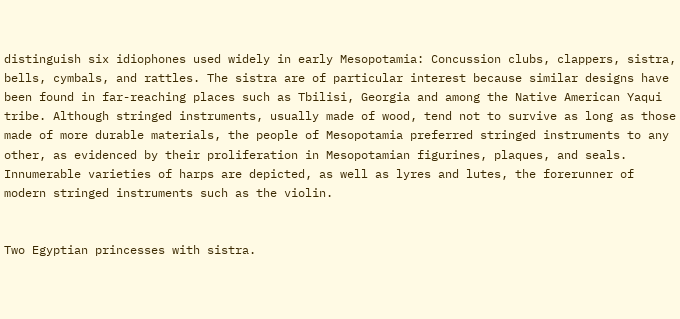distinguish six idiophones used widely in early Mesopotamia: Concussion clubs, clappers, sistra, bells, cymbals, and rattles. The sistra are of particular interest because similar designs have been found in far-reaching places such as Tbilisi, Georgia and among the Native American Yaqui tribe. Although stringed instruments, usually made of wood, tend not to survive as long as those made of more durable materials, the people of Mesopotamia preferred stringed instruments to any other, as evidenced by their proliferation in Mesopotamian figurines, plaques, and seals. Innumerable varieties of harps are depicted, as well as lyres and lutes, the forerunner of modern stringed instruments such as the violin.


Two Egyptian princesses with sistra.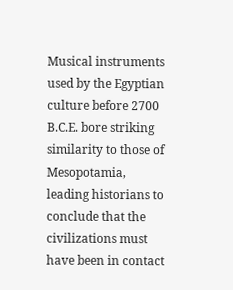Musical instruments used by the Egyptian culture before 2700 B.C.E. bore striking similarity to those of Mesopotamia, leading historians to conclude that the civilizations must have been in contact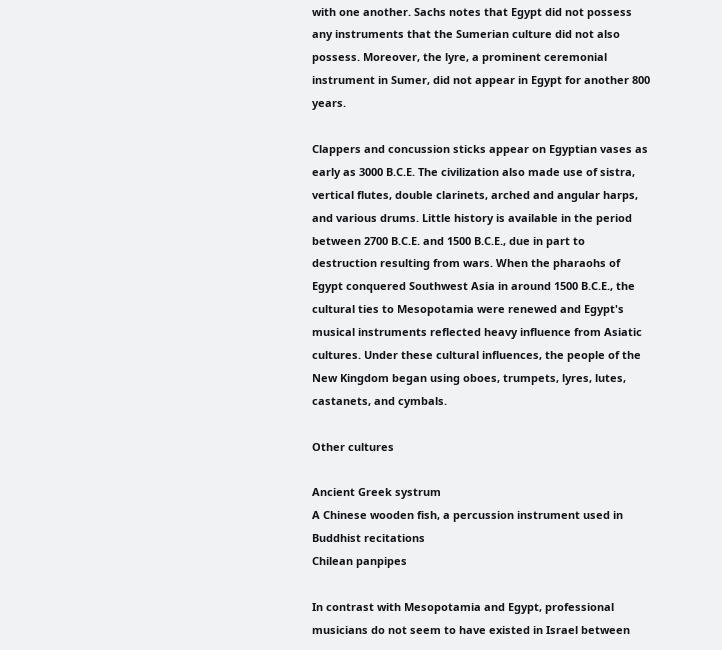with one another. Sachs notes that Egypt did not possess any instruments that the Sumerian culture did not also possess. Moreover, the lyre, a prominent ceremonial instrument in Sumer, did not appear in Egypt for another 800 years.

Clappers and concussion sticks appear on Egyptian vases as early as 3000 B.C.E. The civilization also made use of sistra, vertical flutes, double clarinets, arched and angular harps, and various drums. Little history is available in the period between 2700 B.C.E. and 1500 B.C.E., due in part to destruction resulting from wars. When the pharaohs of Egypt conquered Southwest Asia in around 1500 B.C.E., the cultural ties to Mesopotamia were renewed and Egypt's musical instruments reflected heavy influence from Asiatic cultures. Under these cultural influences, the people of the New Kingdom began using oboes, trumpets, lyres, lutes, castanets, and cymbals.

Other cultures

Ancient Greek systrum
A Chinese wooden fish, a percussion instrument used in Buddhist recitations
Chilean panpipes

In contrast with Mesopotamia and Egypt, professional musicians do not seem to have existed in Israel between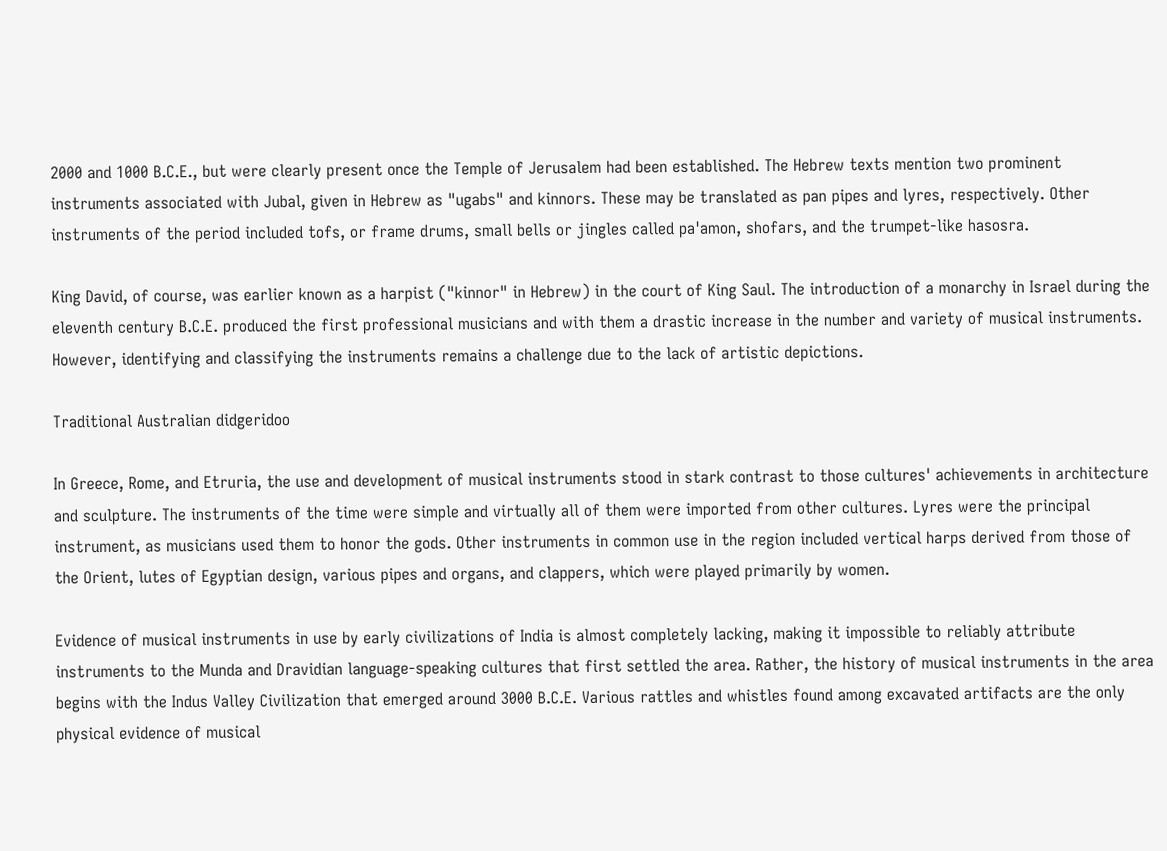2000 and 1000 B.C.E., but were clearly present once the Temple of Jerusalem had been established. The Hebrew texts mention two prominent instruments associated with Jubal, given in Hebrew as "ugabs" and kinnors. These may be translated as pan pipes and lyres, respectively. Other instruments of the period included tofs, or frame drums, small bells or jingles called pa'amon, shofars, and the trumpet-like hasosra.

King David, of course, was earlier known as a harpist ("kinnor" in Hebrew) in the court of King Saul. The introduction of a monarchy in Israel during the eleventh century B.C.E. produced the first professional musicians and with them a drastic increase in the number and variety of musical instruments. However, identifying and classifying the instruments remains a challenge due to the lack of artistic depictions.

Traditional Australian didgeridoo

In Greece, Rome, and Etruria, the use and development of musical instruments stood in stark contrast to those cultures' achievements in architecture and sculpture. The instruments of the time were simple and virtually all of them were imported from other cultures. Lyres were the principal instrument, as musicians used them to honor the gods. Other instruments in common use in the region included vertical harps derived from those of the Orient, lutes of Egyptian design, various pipes and organs, and clappers, which were played primarily by women.

Evidence of musical instruments in use by early civilizations of India is almost completely lacking, making it impossible to reliably attribute instruments to the Munda and Dravidian language-speaking cultures that first settled the area. Rather, the history of musical instruments in the area begins with the Indus Valley Civilization that emerged around 3000 B.C.E. Various rattles and whistles found among excavated artifacts are the only physical evidence of musical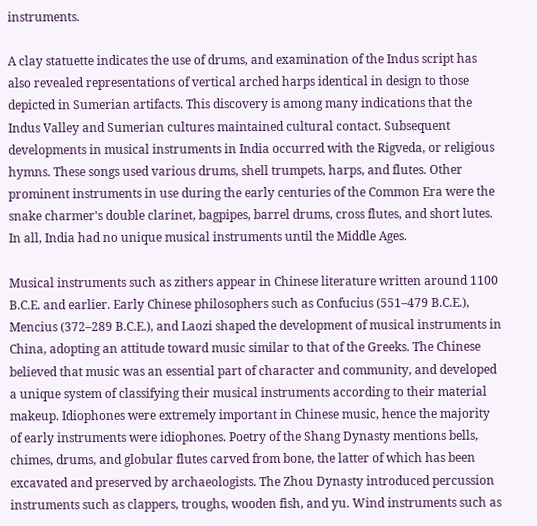instruments.

A clay statuette indicates the use of drums, and examination of the Indus script has also revealed representations of vertical arched harps identical in design to those depicted in Sumerian artifacts. This discovery is among many indications that the Indus Valley and Sumerian cultures maintained cultural contact. Subsequent developments in musical instruments in India occurred with the Rigveda, or religious hymns. These songs used various drums, shell trumpets, harps, and flutes. Other prominent instruments in use during the early centuries of the Common Era were the snake charmer's double clarinet, bagpipes, barrel drums, cross flutes, and short lutes. In all, India had no unique musical instruments until the Middle Ages.

Musical instruments such as zithers appear in Chinese literature written around 1100 B.C.E. and earlier. Early Chinese philosophers such as Confucius (551–479 B.C.E.), Mencius (372–289 B.C.E.), and Laozi shaped the development of musical instruments in China, adopting an attitude toward music similar to that of the Greeks. The Chinese believed that music was an essential part of character and community, and developed a unique system of classifying their musical instruments according to their material makeup. Idiophones were extremely important in Chinese music, hence the majority of early instruments were idiophones. Poetry of the Shang Dynasty mentions bells, chimes, drums, and globular flutes carved from bone, the latter of which has been excavated and preserved by archaeologists. The Zhou Dynasty introduced percussion instruments such as clappers, troughs, wooden fish, and yu. Wind instruments such as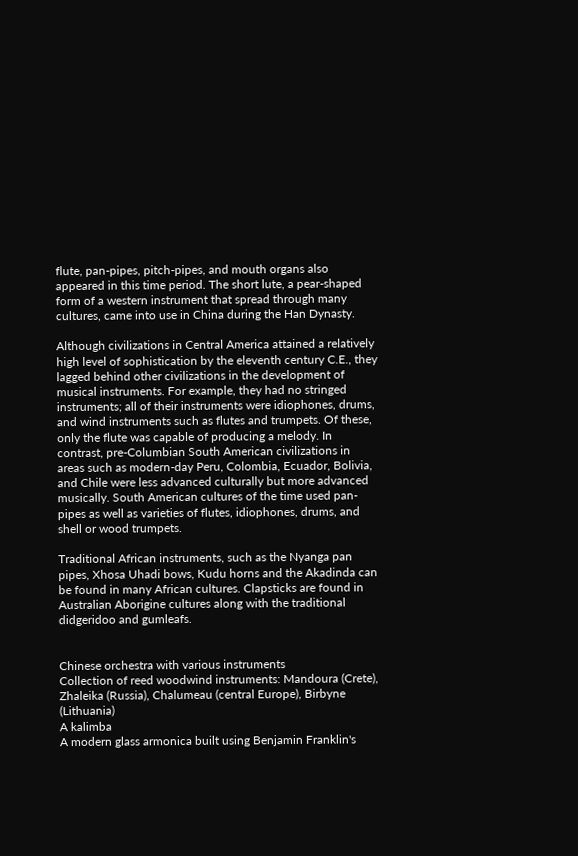flute, pan-pipes, pitch-pipes, and mouth organs also appeared in this time period. The short lute, a pear-shaped form of a western instrument that spread through many cultures, came into use in China during the Han Dynasty.

Although civilizations in Central America attained a relatively high level of sophistication by the eleventh century C.E., they lagged behind other civilizations in the development of musical instruments. For example, they had no stringed instruments; all of their instruments were idiophones, drums, and wind instruments such as flutes and trumpets. Of these, only the flute was capable of producing a melody. In contrast, pre-Columbian South American civilizations in areas such as modern-day Peru, Colombia, Ecuador, Bolivia, and Chile were less advanced culturally but more advanced musically. South American cultures of the time used pan-pipes as well as varieties of flutes, idiophones, drums, and shell or wood trumpets.

Traditional African instruments, such as the Nyanga pan pipes, Xhosa Uhadi bows, Kudu horns and the Akadinda can be found in many African cultures. Clapsticks are found in Australian Aborigine cultures along with the traditional didgeridoo and gumleafs.


Chinese orchestra with various instruments
Collection of reed woodwind instruments: Mandoura (Crete), Zhaleika (Russia), Chalumeau (central Europe), Birbyne (Lithuania)
A kalimba
A modern glass armonica built using Benjamin Franklin's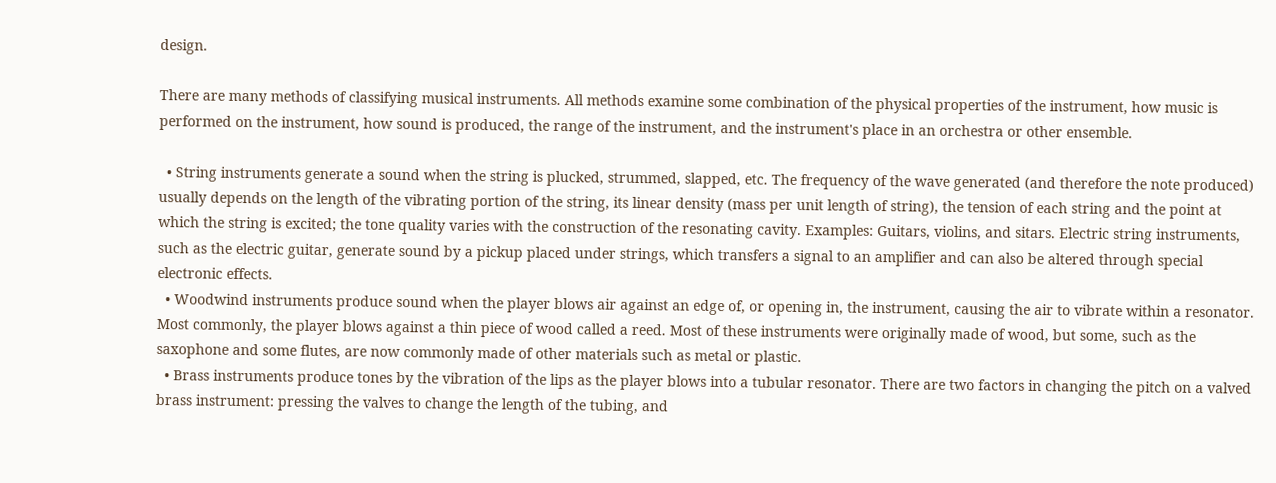design.

There are many methods of classifying musical instruments. All methods examine some combination of the physical properties of the instrument, how music is performed on the instrument, how sound is produced, the range of the instrument, and the instrument's place in an orchestra or other ensemble.

  • String instruments generate a sound when the string is plucked, strummed, slapped, etc. The frequency of the wave generated (and therefore the note produced) usually depends on the length of the vibrating portion of the string, its linear density (mass per unit length of string), the tension of each string and the point at which the string is excited; the tone quality varies with the construction of the resonating cavity. Examples: Guitars, violins, and sitars. Electric string instruments, such as the electric guitar, generate sound by a pickup placed under strings, which transfers a signal to an amplifier and can also be altered through special electronic effects.
  • Woodwind instruments produce sound when the player blows air against an edge of, or opening in, the instrument, causing the air to vibrate within a resonator. Most commonly, the player blows against a thin piece of wood called a reed. Most of these instruments were originally made of wood, but some, such as the saxophone and some flutes, are now commonly made of other materials such as metal or plastic.
  • Brass instruments produce tones by the vibration of the lips as the player blows into a tubular resonator. There are two factors in changing the pitch on a valved brass instrument: pressing the valves to change the length of the tubing, and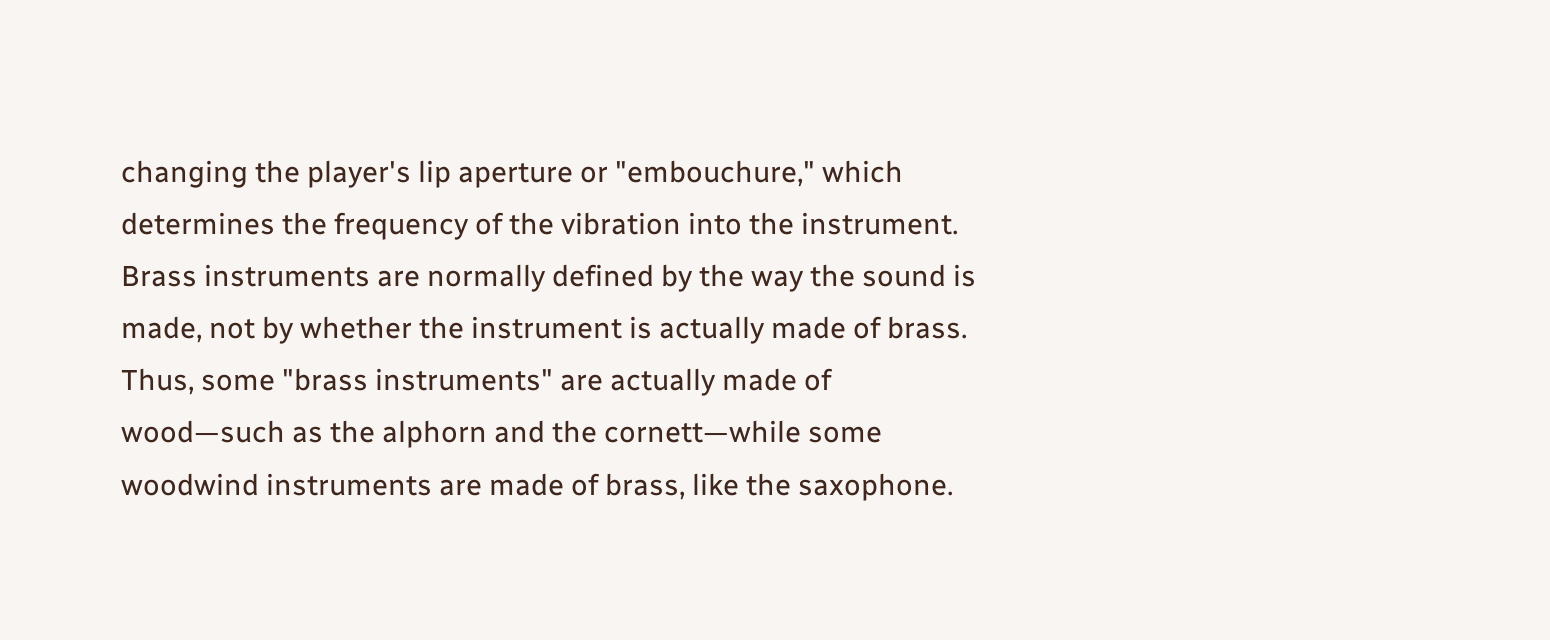changing the player's lip aperture or "embouchure," which determines the frequency of the vibration into the instrument. Brass instruments are normally defined by the way the sound is made, not by whether the instrument is actually made of brass. Thus, some "brass instruments" are actually made of wood—such as the alphorn and the cornett—while some woodwind instruments are made of brass, like the saxophone.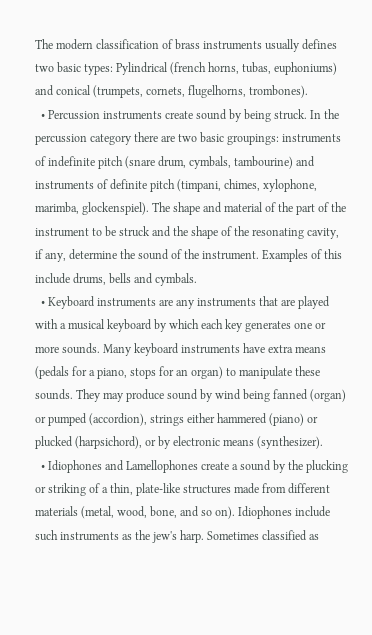The modern classification of brass instruments usually defines two basic types: Pylindrical (french horns, tubas, euphoniums) and conical (trumpets, cornets, flugelhorns, trombones).
  • Percussion instruments create sound by being struck. In the percussion category there are two basic groupings: instruments of indefinite pitch (snare drum, cymbals, tambourine) and instruments of definite pitch (timpani, chimes, xylophone, marimba, glockenspiel). The shape and material of the part of the instrument to be struck and the shape of the resonating cavity, if any, determine the sound of the instrument. Examples of this include drums, bells and cymbals.
  • Keyboard instruments are any instruments that are played with a musical keyboard by which each key generates one or more sounds. Many keyboard instruments have extra means (pedals for a piano, stops for an organ) to manipulate these sounds. They may produce sound by wind being fanned (organ) or pumped (accordion), strings either hammered (piano) or plucked (harpsichord), or by electronic means (synthesizer).
  • Idiophones and Lamellophones create a sound by the plucking or striking of a thin, plate-like structures made from different materials (metal, wood, bone, and so on). Idiophones include such instruments as the jew's harp. Sometimes classified as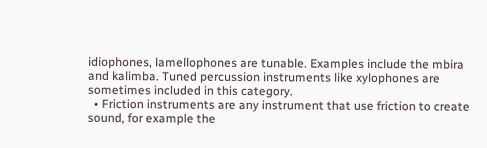idiophones, lamellophones are tunable. Examples include the mbira and kalimba. Tuned percussion instruments like xylophones are sometimes included in this category.
  • Friction instruments are any instrument that use friction to create sound, for example the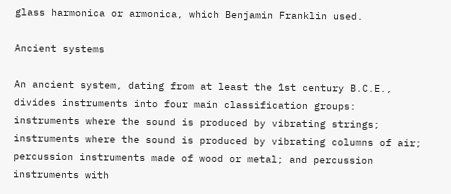glass harmonica or armonica, which Benjamin Franklin used.

Ancient systems

An ancient system, dating from at least the 1st century B.C.E., divides instruments into four main classification groups: instruments where the sound is produced by vibrating strings; instruments where the sound is produced by vibrating columns of air; percussion instruments made of wood or metal; and percussion instruments with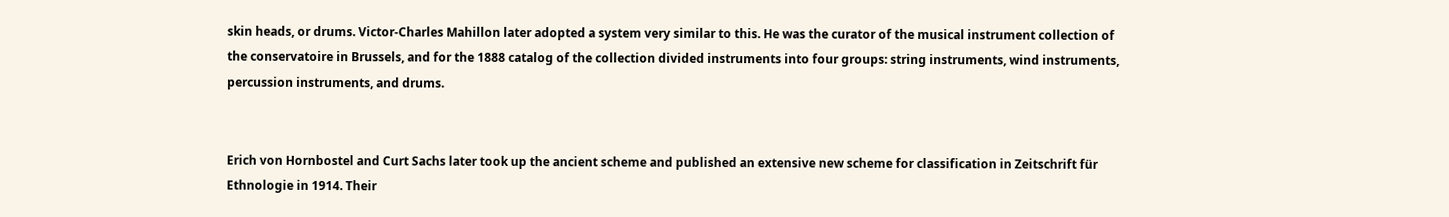skin heads, or drums. Victor-Charles Mahillon later adopted a system very similar to this. He was the curator of the musical instrument collection of the conservatoire in Brussels, and for the 1888 catalog of the collection divided instruments into four groups: string instruments, wind instruments, percussion instruments, and drums.


Erich von Hornbostel and Curt Sachs later took up the ancient scheme and published an extensive new scheme for classification in Zeitschrift für Ethnologie in 1914. Their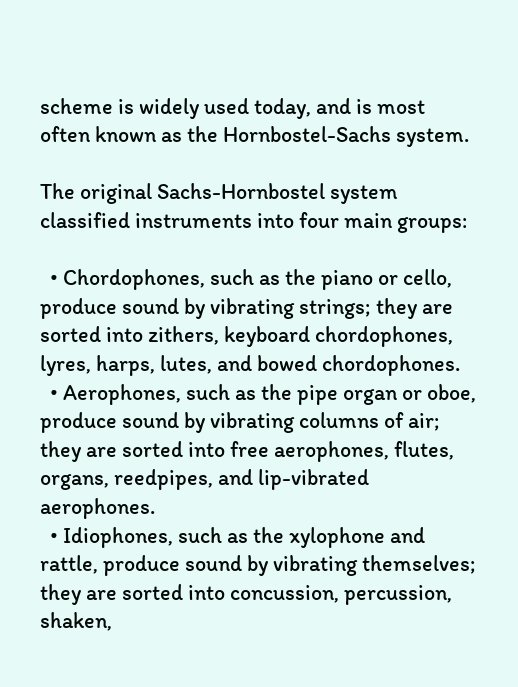scheme is widely used today, and is most often known as the Hornbostel-Sachs system.

The original Sachs-Hornbostel system classified instruments into four main groups:

  • Chordophones, such as the piano or cello, produce sound by vibrating strings; they are sorted into zithers, keyboard chordophones, lyres, harps, lutes, and bowed chordophones.
  • Aerophones, such as the pipe organ or oboe, produce sound by vibrating columns of air; they are sorted into free aerophones, flutes, organs, reedpipes, and lip-vibrated aerophones.
  • Idiophones, such as the xylophone and rattle, produce sound by vibrating themselves; they are sorted into concussion, percussion, shaken,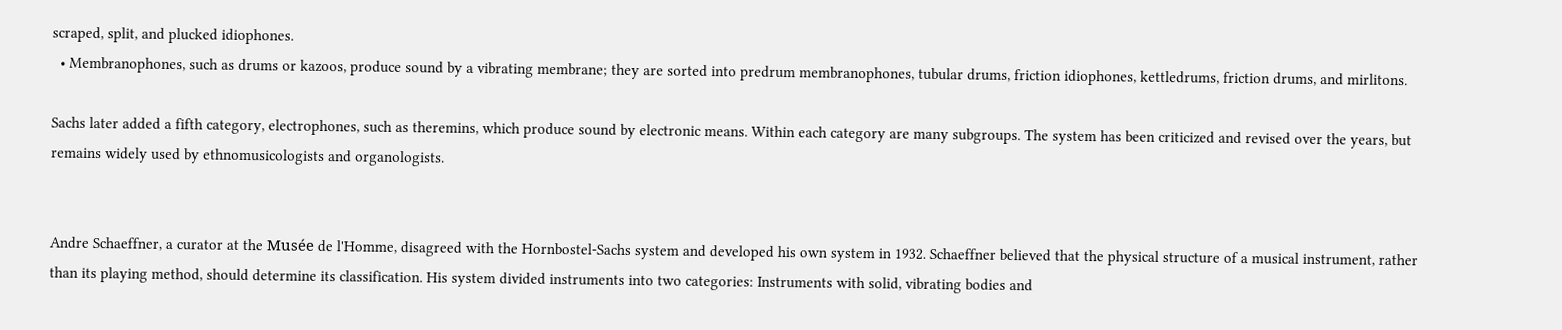scraped, split, and plucked idiophones.
  • Membranophones, such as drums or kazoos, produce sound by a vibrating membrane; they are sorted into predrum membranophones, tubular drums, friction idiophones, kettledrums, friction drums, and mirlitons.

Sachs later added a fifth category, electrophones, such as theremins, which produce sound by electronic means. Within each category are many subgroups. The system has been criticized and revised over the years, but remains widely used by ethnomusicologists and organologists.


Andre Schaeffner, a curator at the Musée de l'Homme, disagreed with the Hornbostel-Sachs system and developed his own system in 1932. Schaeffner believed that the physical structure of a musical instrument, rather than its playing method, should determine its classification. His system divided instruments into two categories: Instruments with solid, vibrating bodies and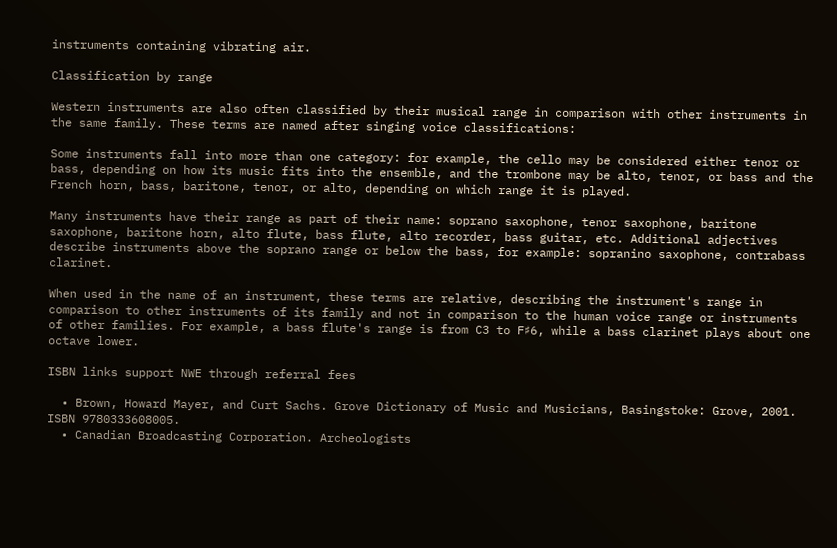instruments containing vibrating air.

Classification by range

Western instruments are also often classified by their musical range in comparison with other instruments in the same family. These terms are named after singing voice classifications:

Some instruments fall into more than one category: for example, the cello may be considered either tenor or bass, depending on how its music fits into the ensemble, and the trombone may be alto, tenor, or bass and the French horn, bass, baritone, tenor, or alto, depending on which range it is played.

Many instruments have their range as part of their name: soprano saxophone, tenor saxophone, baritone saxophone, baritone horn, alto flute, bass flute, alto recorder, bass guitar, etc. Additional adjectives describe instruments above the soprano range or below the bass, for example: sopranino saxophone, contrabass clarinet.

When used in the name of an instrument, these terms are relative, describing the instrument's range in comparison to other instruments of its family and not in comparison to the human voice range or instruments of other families. For example, a bass flute's range is from C3 to F♯6, while a bass clarinet plays about one octave lower.

ISBN links support NWE through referral fees

  • Brown, Howard Mayer, and Curt Sachs. Grove Dictionary of Music and Musicians, Basingstoke: Grove, 2001. ISBN 9780333608005.
  • Canadian Broadcasting Corporation. Archeologists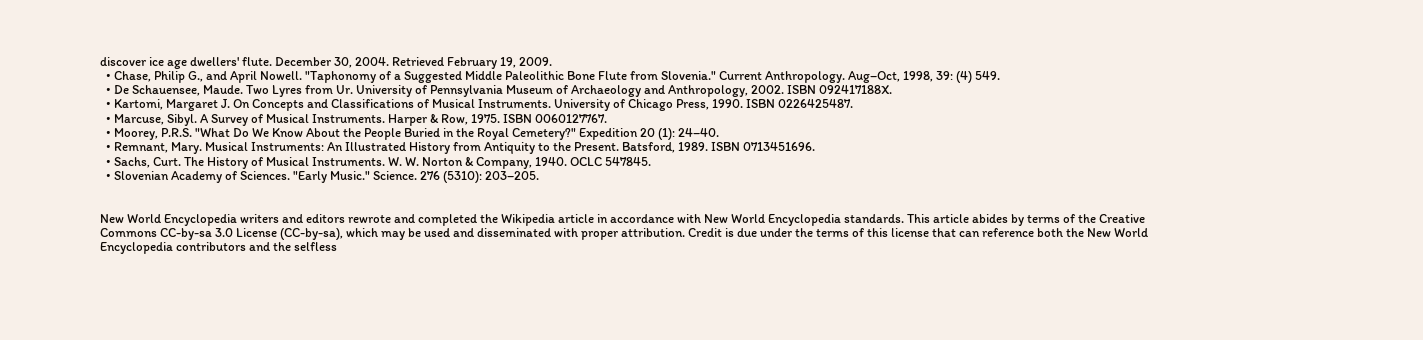discover ice age dwellers' flute. December 30, 2004. Retrieved February 19, 2009.
  • Chase, Philip G., and April Nowell. "Taphonomy of a Suggested Middle Paleolithic Bone Flute from Slovenia." Current Anthropology. Aug–Oct, 1998, 39: (4) 549.
  • De Schauensee, Maude. Two Lyres from Ur. University of Pennsylvania Museum of Archaeology and Anthropology, 2002. ISBN 092417188X.
  • Kartomi, Margaret J. On Concepts and Classifications of Musical Instruments. University of Chicago Press, 1990. ISBN 0226425487.
  • Marcuse, Sibyl. A Survey of Musical Instruments. Harper & Row, 1975. ISBN 0060127767.
  • Moorey, P.R.S. "What Do We Know About the People Buried in the Royal Cemetery?" Expedition 20 (1): 24–40.
  • Remnant, Mary. Musical Instruments: An Illustrated History from Antiquity to the Present. Batsford, 1989. ISBN 0713451696.
  • Sachs, Curt. The History of Musical Instruments. W. W. Norton & Company, 1940. OCLC 547845.
  • Slovenian Academy of Sciences. "Early Music." Science. 276 (5310): 203–205.


New World Encyclopedia writers and editors rewrote and completed the Wikipedia article in accordance with New World Encyclopedia standards. This article abides by terms of the Creative Commons CC-by-sa 3.0 License (CC-by-sa), which may be used and disseminated with proper attribution. Credit is due under the terms of this license that can reference both the New World Encyclopedia contributors and the selfless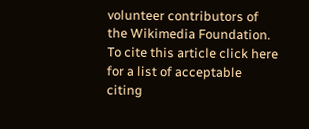volunteer contributors of the Wikimedia Foundation. To cite this article click here for a list of acceptable citing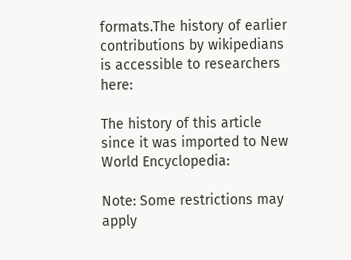formats.The history of earlier contributions by wikipedians is accessible to researchers here:

The history of this article since it was imported to New World Encyclopedia:

Note: Some restrictions may apply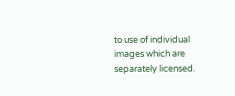to use of individual images which are separately licensed.